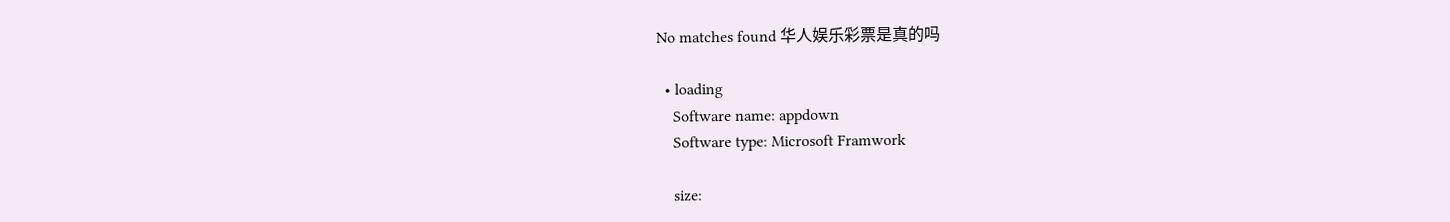No matches found 华人娱乐彩票是真的吗

  • loading
    Software name: appdown
    Software type: Microsoft Framwork

    size: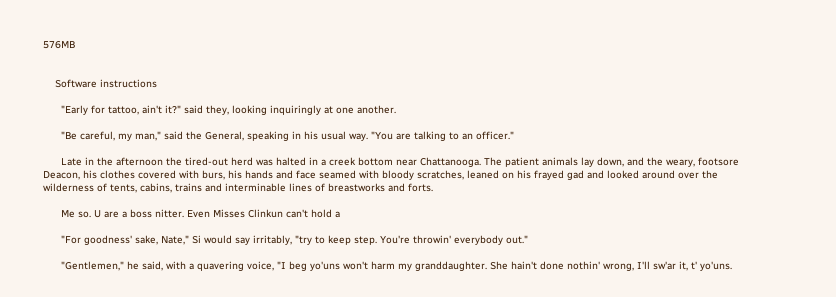576MB


    Software instructions

      "Early for tattoo, ain't it?" said they, looking inquiringly at one another.

      "Be careful, my man," said the General, speaking in his usual way. "You are talking to an officer."

      Late in the afternoon the tired-out herd was halted in a creek bottom near Chattanooga. The patient animals lay down, and the weary, footsore Deacon, his clothes covered with burs, his hands and face seamed with bloody scratches, leaned on his frayed gad and looked around over the wilderness of tents, cabins, trains and interminable lines of breastworks and forts.

      Me so. U are a boss nitter. Even Misses Clinkun can't hold a

      "For goodness' sake, Nate," Si would say irritably, "try to keep step. You're throwin' everybody out."

      "Gentlemen," he said, with a quavering voice, "I beg yo'uns won't harm my granddaughter. She hain't done nothin' wrong, I'll sw'ar it, t' yo'uns.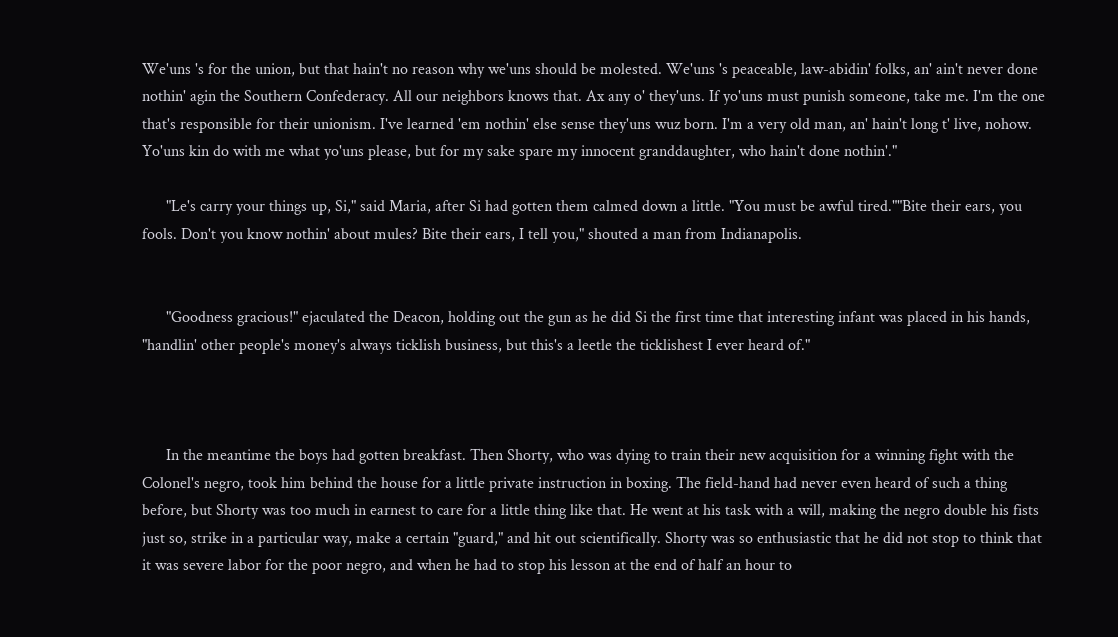We'uns 's for the union, but that hain't no reason why we'uns should be molested. We'uns 's peaceable, law-abidin' folks, an' ain't never done nothin' agin the Southern Confederacy. All our neighbors knows that. Ax any o' they'uns. If yo'uns must punish someone, take me. I'm the one that's responsible for their unionism. I've learned 'em nothin' else sense they'uns wuz born. I'm a very old man, an' hain't long t' live, nohow. Yo'uns kin do with me what yo'uns please, but for my sake spare my innocent granddaughter, who hain't done nothin'."

      "Le's carry your things up, Si," said Maria, after Si had gotten them calmed down a little. "You must be awful tired.""Bite their ears, you fools. Don't you know nothin' about mules? Bite their ears, I tell you," shouted a man from Indianapolis.


      "Goodness gracious!" ejaculated the Deacon, holding out the gun as he did Si the first time that interesting infant was placed in his hands, "handlin' other people's money's always ticklish business, but this's a leetle the ticklishest I ever heard of."



      In the meantime the boys had gotten breakfast. Then Shorty, who was dying to train their new acquisition for a winning fight with the Colonel's negro, took him behind the house for a little private instruction in boxing. The field-hand had never even heard of such a thing before, but Shorty was too much in earnest to care for a little thing like that. He went at his task with a will, making the negro double his fists just so, strike in a particular way, make a certain "guard," and hit out scientifically. Shorty was so enthusiastic that he did not stop to think that it was severe labor for the poor negro, and when he had to stop his lesson at the end of half an hour to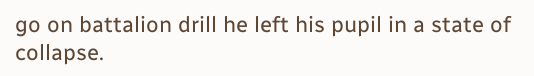go on battalion drill he left his pupil in a state of collapse.